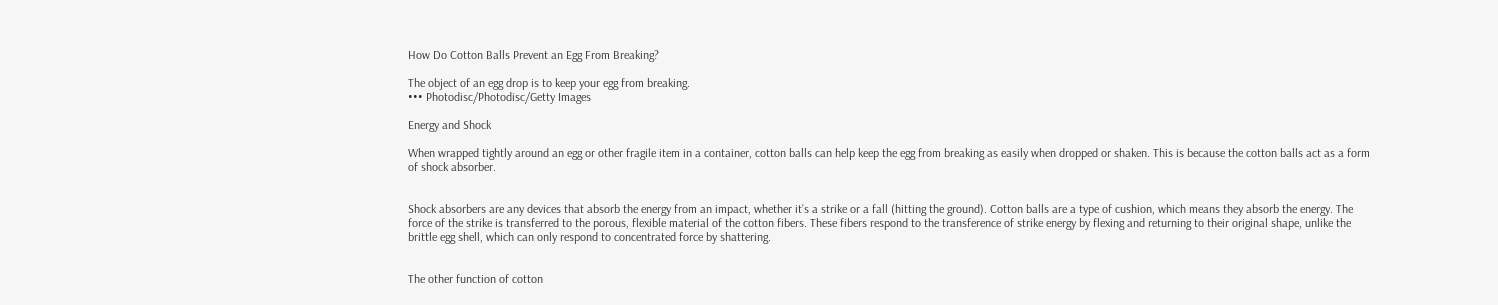How Do Cotton Balls Prevent an Egg From Breaking?

The object of an egg drop is to keep your egg from breaking.
••• Photodisc/Photodisc/Getty Images

Energy and Shock

When wrapped tightly around an egg or other fragile item in a container, cotton balls can help keep the egg from breaking as easily when dropped or shaken. This is because the cotton balls act as a form of shock absorber.


Shock absorbers are any devices that absorb the energy from an impact, whether it’s a strike or a fall (hitting the ground). Cotton balls are a type of cushion, which means they absorb the energy. The force of the strike is transferred to the porous, flexible material of the cotton fibers. These fibers respond to the transference of strike energy by flexing and returning to their original shape, unlike the brittle egg shell, which can only respond to concentrated force by shattering.


The other function of cotton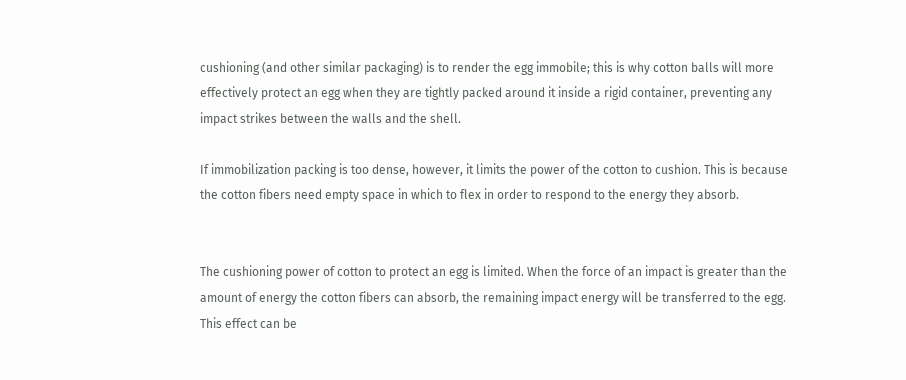cushioning (and other similar packaging) is to render the egg immobile; this is why cotton balls will more effectively protect an egg when they are tightly packed around it inside a rigid container, preventing any impact strikes between the walls and the shell.

If immobilization packing is too dense, however, it limits the power of the cotton to cushion. This is because the cotton fibers need empty space in which to flex in order to respond to the energy they absorb.


The cushioning power of cotton to protect an egg is limited. When the force of an impact is greater than the amount of energy the cotton fibers can absorb, the remaining impact energy will be transferred to the egg. This effect can be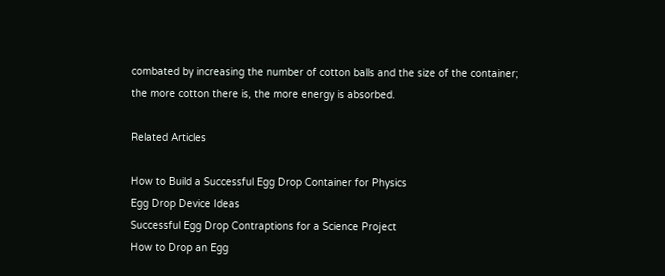combated by increasing the number of cotton balls and the size of the container; the more cotton there is, the more energy is absorbed.

Related Articles

How to Build a Successful Egg Drop Container for Physics
Egg Drop Device Ideas
Successful Egg Drop Contraptions for a Science Project
How to Drop an Egg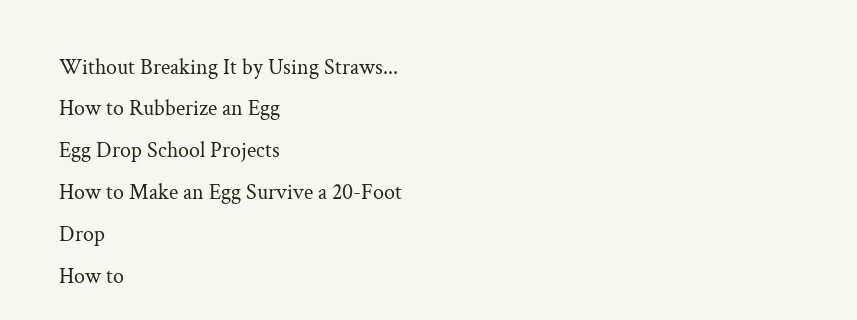Without Breaking It by Using Straws...
How to Rubberize an Egg
Egg Drop School Projects
How to Make an Egg Survive a 20-Foot Drop
How to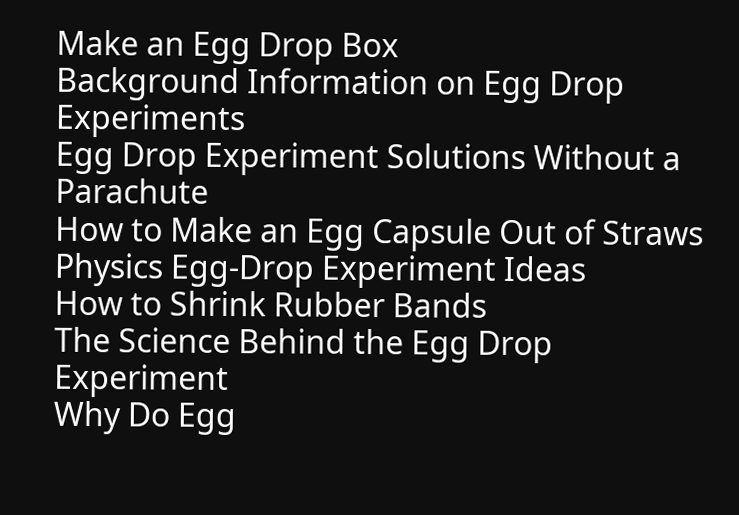Make an Egg Drop Box
Background Information on Egg Drop Experiments
Egg Drop Experiment Solutions Without a Parachute
How to Make an Egg Capsule Out of Straws
Physics Egg-Drop Experiment Ideas
How to Shrink Rubber Bands
The Science Behind the Egg Drop Experiment
Why Do Egg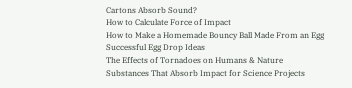Cartons Absorb Sound?
How to Calculate Force of Impact
How to Make a Homemade Bouncy Ball Made From an Egg
Successful Egg Drop Ideas
The Effects of Tornadoes on Humans & Nature
Substances That Absorb Impact for Science Projects